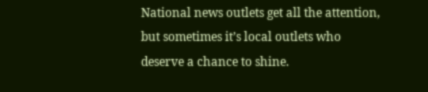National news outlets get all the attention, but sometimes it’s local outlets who deserve a chance to shine.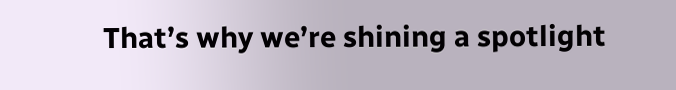That’s why we’re shining a spotlight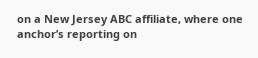on a New Jersey ABC affiliate, where one anchor’s reporting on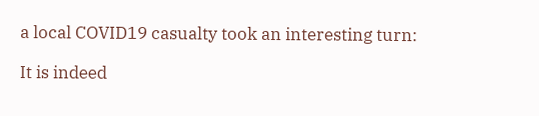a local COVID19 casualty took an interesting turn:

It is indeed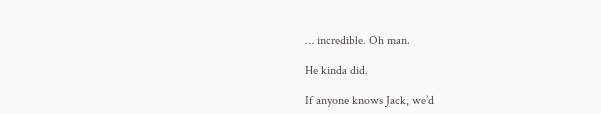… incredible. Oh man.

He kinda did.

If anyone knows Jack, we’d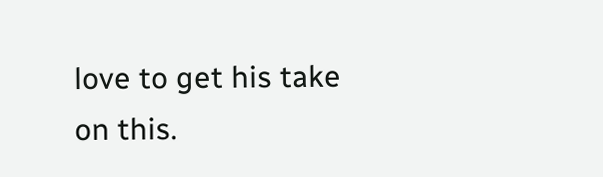love to get his take on this.